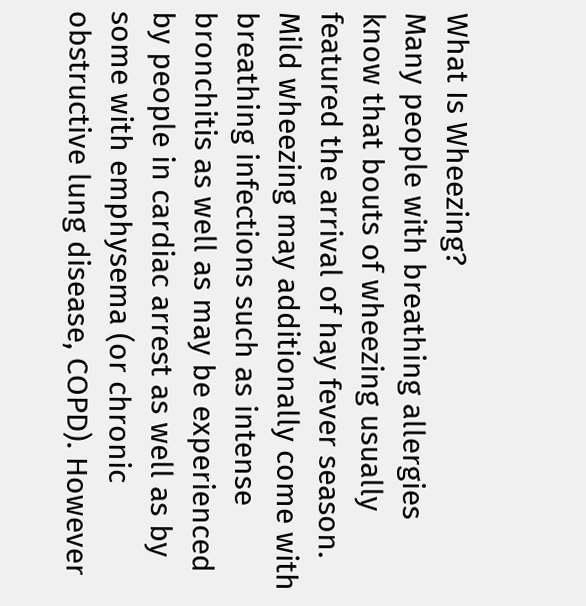What Is Wheezing?
Many people with breathing allergies know that bouts of wheezing usually featured the arrival of hay fever season. Mild wheezing may additionally come with breathing infections such as intense bronchitis as well as may be experienced by people in cardiac arrest as well as by some with emphysema (or chronic obstructive lung disease, COPD). However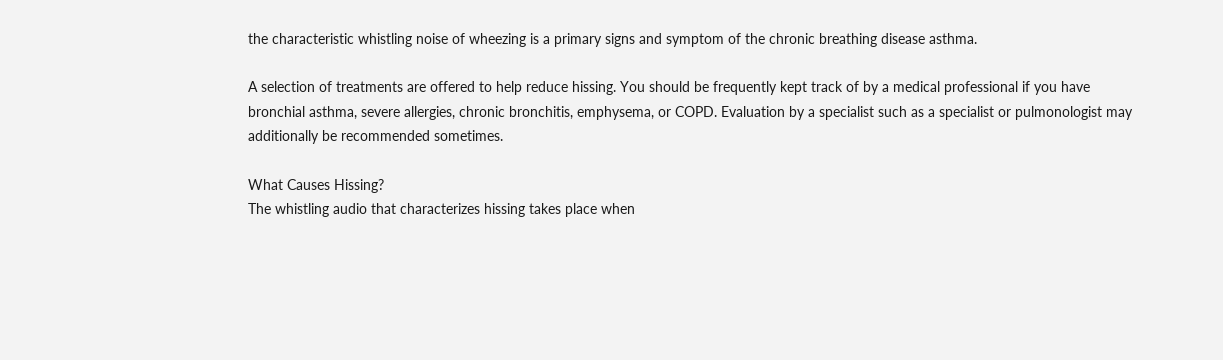the characteristic whistling noise of wheezing is a primary signs and symptom of the chronic breathing disease asthma.

A selection of treatments are offered to help reduce hissing. You should be frequently kept track of by a medical professional if you have bronchial asthma, severe allergies, chronic bronchitis, emphysema, or COPD. Evaluation by a specialist such as a specialist or pulmonologist may additionally be recommended sometimes.

What Causes Hissing?
The whistling audio that characterizes hissing takes place when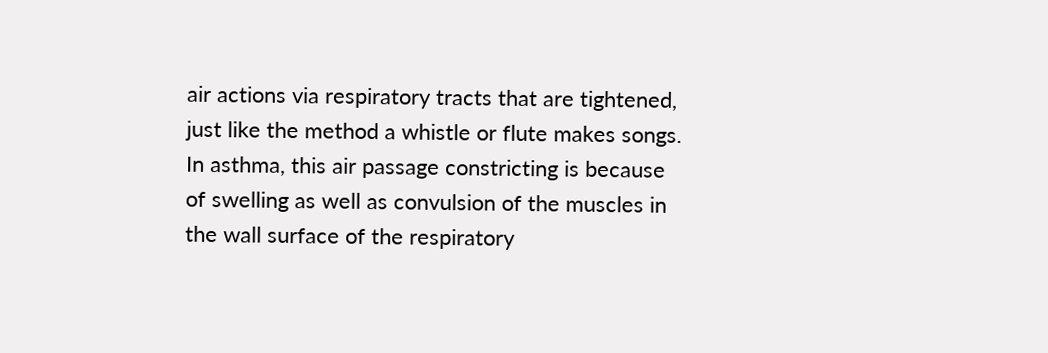air actions via respiratory tracts that are tightened, just like the method a whistle or flute makes songs. In asthma, this air passage constricting is because of swelling as well as convulsion of the muscles in the wall surface of the respiratory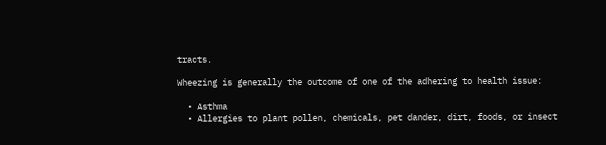tracts.

Wheezing is generally the outcome of one of the adhering to health issue:

  • Asthma
  • Allergies to plant pollen, chemicals, pet dander, dirt, foods, or insect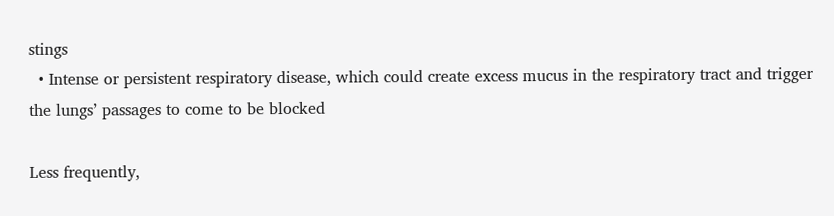stings
  • Intense or persistent respiratory disease, which could create excess mucus in the respiratory tract and trigger the lungs’ passages to come to be blocked

Less frequently,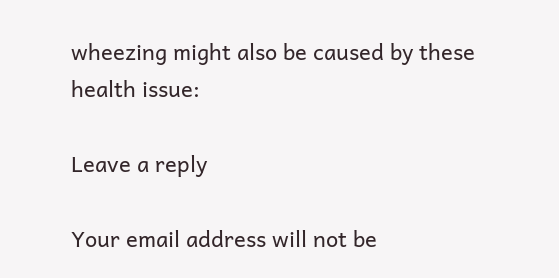wheezing might also be caused by these health issue:

Leave a reply

Your email address will not be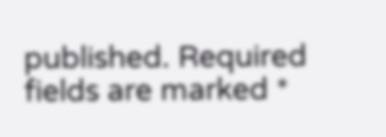published. Required fields are marked *